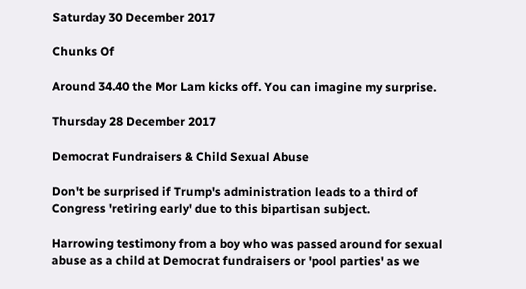Saturday 30 December 2017

Chunks Of

Around 34.40 the Mor Lam kicks off. You can imagine my surprise.

Thursday 28 December 2017

Democrat Fundraisers & Child Sexual Abuse

Don't be surprised if Trump's administration leads to a third of Congress 'retiring early' due to this bipartisan subject.

Harrowing testimony from a boy who was passed around for sexual abuse as a child at Democrat fundraisers or 'pool parties' as we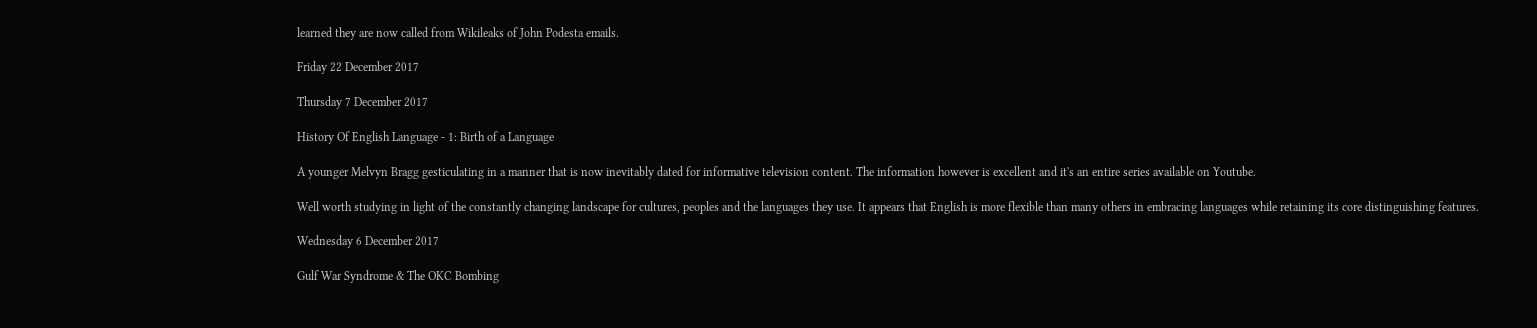learned they are now called from Wikileaks of John Podesta emails.

Friday 22 December 2017

Thursday 7 December 2017

History Of English Language - 1: Birth of a Language

A younger Melvyn Bragg gesticulating in a manner that is now inevitably dated for informative television content. The information however is excellent and it's an entire series available on Youtube.

Well worth studying in light of the constantly changing landscape for cultures, peoples and the languages they use. It appears that English is more flexible than many others in embracing languages while retaining its core distinguishing features.

Wednesday 6 December 2017

Gulf War Syndrome & The OKC Bombing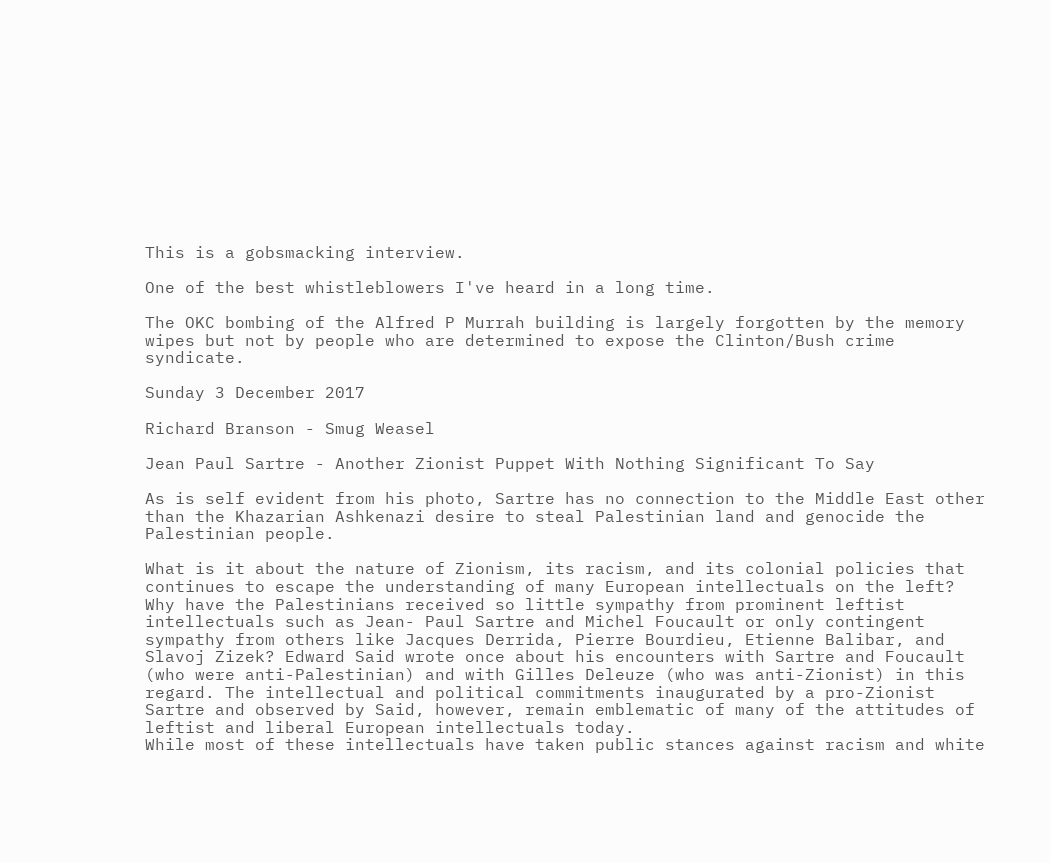This is a gobsmacking interview.

One of the best whistleblowers I've heard in a long time.

The OKC bombing of the Alfred P Murrah building is largely forgotten by the memory wipes but not by people who are determined to expose the Clinton/Bush crime syndicate.

Sunday 3 December 2017

Richard Branson - Smug Weasel

Jean Paul Sartre - Another Zionist Puppet With Nothing Significant To Say

As is self evident from his photo, Sartre has no connection to the Middle East other than the Khazarian Ashkenazi desire to steal Palestinian land and genocide the Palestinian people.

What is it about the nature of Zionism, its racism, and its colonial policies that continues to escape the understanding of many European intellectuals on the left? Why have the Palestinians received so little sympathy from prominent leftist intellectuals such as Jean- Paul Sartre and Michel Foucault or only contingent sympathy from others like Jacques Derrida, Pierre Bourdieu, Etienne Balibar, and Slavoj Zizek? Edward Said wrote once about his encounters with Sartre and Foucault (who were anti-Palestinian) and with Gilles Deleuze (who was anti-Zionist) in this regard. The intellectual and political commitments inaugurated by a pro-Zionist Sartre and observed by Said, however, remain emblematic of many of the attitudes of leftist and liberal European intellectuals today.
While most of these intellectuals have taken public stances against racism and white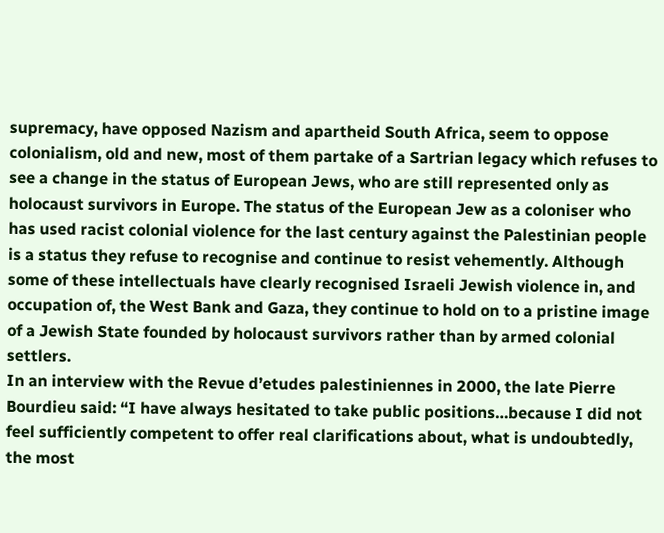supremacy, have opposed Nazism and apartheid South Africa, seem to oppose colonialism, old and new, most of them partake of a Sartrian legacy which refuses to see a change in the status of European Jews, who are still represented only as holocaust survivors in Europe. The status of the European Jew as a coloniser who has used racist colonial violence for the last century against the Palestinian people is a status they refuse to recognise and continue to resist vehemently. Although some of these intellectuals have clearly recognised Israeli Jewish violence in, and occupation of, the West Bank and Gaza, they continue to hold on to a pristine image of a Jewish State founded by holocaust survivors rather than by armed colonial settlers.
In an interview with the Revue d’etudes palestiniennes in 2000, the late Pierre Bourdieu said: “I have always hesitated to take public positions…because I did not feel sufficiently competent to offer real clarifications about, what is undoubtedly, the most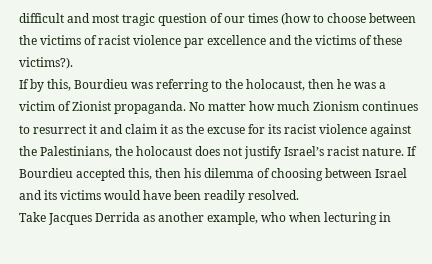difficult and most tragic question of our times (how to choose between the victims of racist violence par excellence and the victims of these victims?).
If by this, Bourdieu was referring to the holocaust, then he was a victim of Zionist propaganda. No matter how much Zionism continues to resurrect it and claim it as the excuse for its racist violence against the Palestinians, the holocaust does not justify Israel’s racist nature. If Bourdieu accepted this, then his dilemma of choosing between Israel and its victims would have been readily resolved.
Take Jacques Derrida as another example, who when lecturing in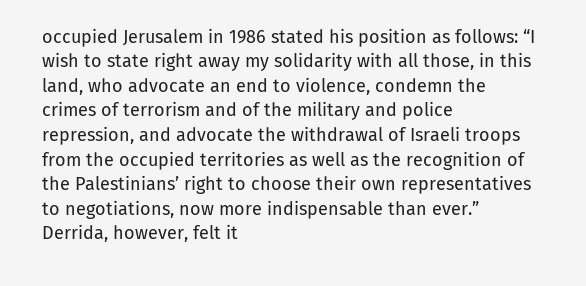occupied Jerusalem in 1986 stated his position as follows: “I wish to state right away my solidarity with all those, in this land, who advocate an end to violence, condemn the crimes of terrorism and of the military and police repression, and advocate the withdrawal of Israeli troops from the occupied territories as well as the recognition of the Palestinians’ right to choose their own representatives to negotiations, now more indispensable than ever.” Derrida, however, felt it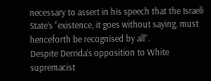necessary to assert in his speech that the Israeli State’s “existence, it goes without saying, must henceforth be recognised by all”.
Despite Derrida’s opposition to White supremacist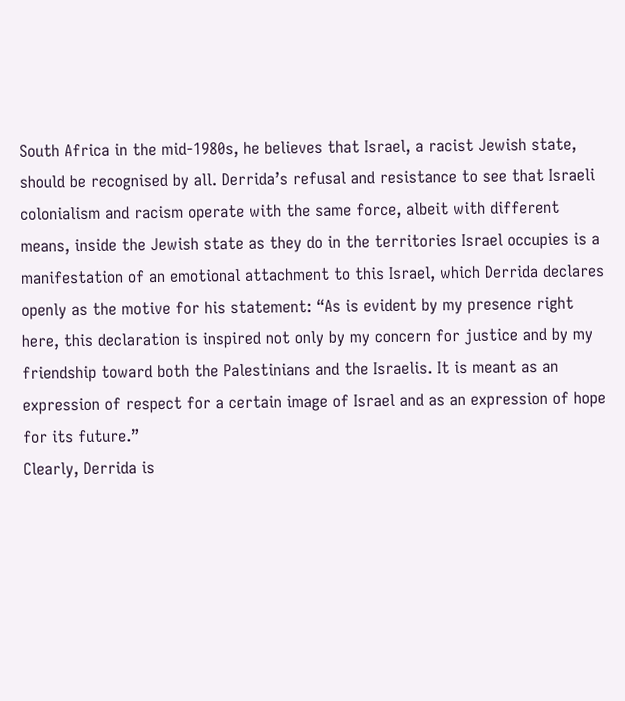South Africa in the mid-1980s, he believes that Israel, a racist Jewish state, should be recognised by all. Derrida’s refusal and resistance to see that Israeli colonialism and racism operate with the same force, albeit with different means, inside the Jewish state as they do in the territories Israel occupies is a manifestation of an emotional attachment to this Israel, which Derrida declares openly as the motive for his statement: “As is evident by my presence right here, this declaration is inspired not only by my concern for justice and by my friendship toward both the Palestinians and the Israelis. It is meant as an expression of respect for a certain image of Israel and as an expression of hope for its future.”
Clearly, Derrida is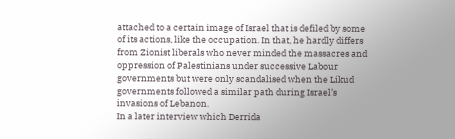attached to a certain image of Israel that is defiled by some of its actions, like the occupation. In that, he hardly differs from Zionist liberals who never minded the massacres and oppression of Palestinians under successive Labour governments but were only scandalised when the Likud governments followed a similar path during Israel’s invasions of Lebanon.
In a later interview which Derrida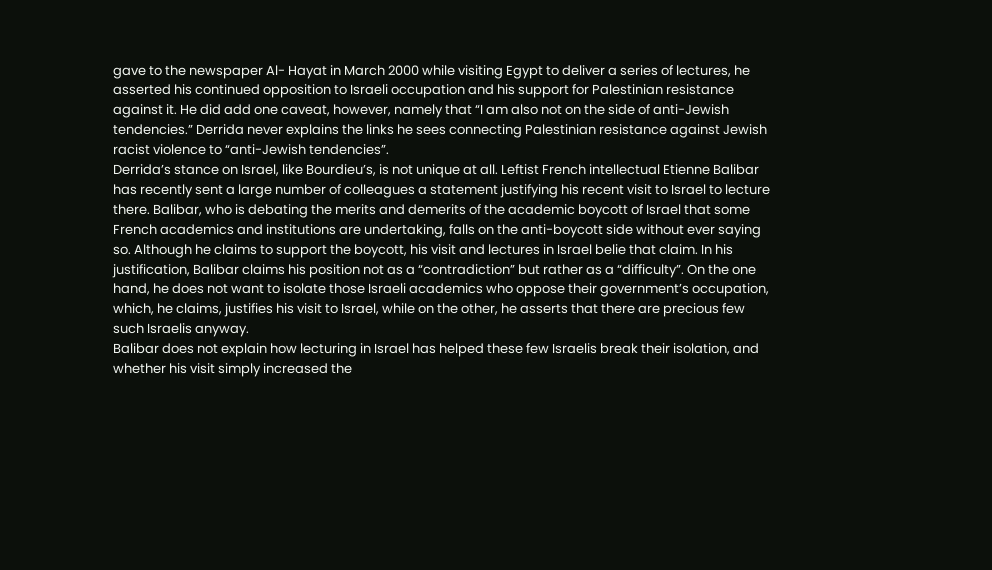gave to the newspaper Al- Hayat in March 2000 while visiting Egypt to deliver a series of lectures, he asserted his continued opposition to Israeli occupation and his support for Palestinian resistance against it. He did add one caveat, however, namely that “I am also not on the side of anti-Jewish tendencies.” Derrida never explains the links he sees connecting Palestinian resistance against Jewish racist violence to “anti-Jewish tendencies”.
Derrida’s stance on Israel, like Bourdieu’s, is not unique at all. Leftist French intellectual Etienne Balibar has recently sent a large number of colleagues a statement justifying his recent visit to Israel to lecture there. Balibar, who is debating the merits and demerits of the academic boycott of Israel that some French academics and institutions are undertaking, falls on the anti-boycott side without ever saying so. Although he claims to support the boycott, his visit and lectures in Israel belie that claim. In his justification, Balibar claims his position not as a “contradiction” but rather as a “difficulty”. On the one hand, he does not want to isolate those Israeli academics who oppose their government’s occupation, which, he claims, justifies his visit to Israel, while on the other, he asserts that there are precious few such Israelis anyway.
Balibar does not explain how lecturing in Israel has helped these few Israelis break their isolation, and whether his visit simply increased the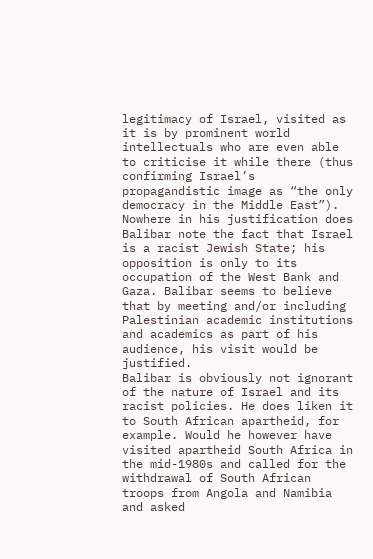legitimacy of Israel, visited as it is by prominent world intellectuals who are even able to criticise it while there (thus confirming Israel’s propagandistic image as “the only democracy in the Middle East”). Nowhere in his justification does Balibar note the fact that Israel is a racist Jewish State; his opposition is only to its occupation of the West Bank and Gaza. Balibar seems to believe that by meeting and/or including Palestinian academic institutions and academics as part of his audience, his visit would be justified.
Balibar is obviously not ignorant of the nature of Israel and its racist policies. He does liken it to South African apartheid, for example. Would he however have visited apartheid South Africa in the mid-1980s and called for the withdrawal of South African troops from Angola and Namibia and asked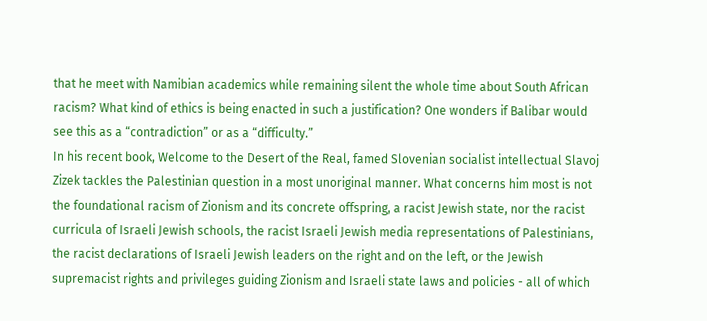that he meet with Namibian academics while remaining silent the whole time about South African racism? What kind of ethics is being enacted in such a justification? One wonders if Balibar would see this as a “contradiction” or as a “difficulty.”
In his recent book, Welcome to the Desert of the Real, famed Slovenian socialist intellectual Slavoj Zizek tackles the Palestinian question in a most unoriginal manner. What concerns him most is not the foundational racism of Zionism and its concrete offspring, a racist Jewish state, nor the racist curricula of Israeli Jewish schools, the racist Israeli Jewish media representations of Palestinians, the racist declarations of Israeli Jewish leaders on the right and on the left, or the Jewish supremacist rights and privileges guiding Zionism and Israeli state laws and policies - all of which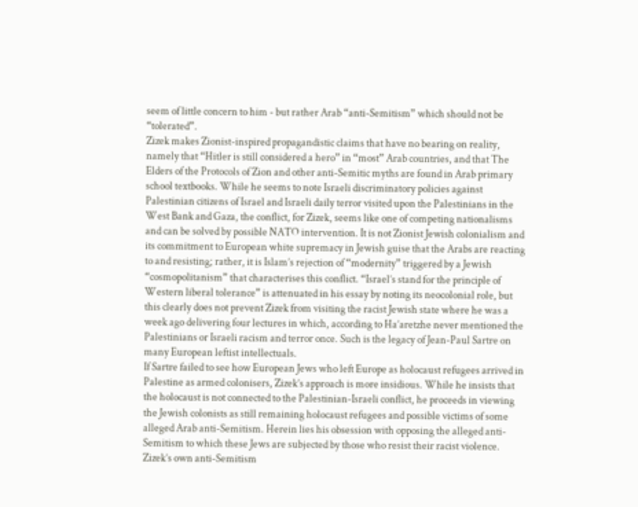seem of little concern to him - but rather Arab “anti-Semitism” which should not be “tolerated”.
Zizek makes Zionist-inspired propagandistic claims that have no bearing on reality, namely that “Hitler is still considered a hero” in “most” Arab countries, and that The Elders of the Protocols of Zion and other anti-Semitic myths are found in Arab primary school textbooks. While he seems to note Israeli discriminatory policies against Palestinian citizens of Israel and Israeli daily terror visited upon the Palestinians in the West Bank and Gaza, the conflict, for Zizek, seems like one of competing nationalisms and can be solved by possible NATO intervention. It is not Zionist Jewish colonialism and its commitment to European white supremacy in Jewish guise that the Arabs are reacting to and resisting; rather, it is Islam’s rejection of “modernity” triggered by a Jewish “cosmopolitanism” that characterises this conflict. “Israel’s stand for the principle of Western liberal tolerance” is attenuated in his essay by noting its neocolonial role, but this clearly does not prevent Zizek from visiting the racist Jewish state where he was a week ago delivering four lectures in which, according to Ha’aretzhe never mentioned the Palestinians or Israeli racism and terror once. Such is the legacy of Jean-Paul Sartre on many European leftist intellectuals.
If Sartre failed to see how European Jews who left Europe as holocaust refugees arrived in Palestine as armed colonisers, Zizek’s approach is more insidious. While he insists that the holocaust is not connected to the Palestinian-Israeli conflict, he proceeds in viewing the Jewish colonists as still remaining holocaust refugees and possible victims of some alleged Arab anti-Semitism. Herein lies his obsession with opposing the alleged anti-Semitism to which these Jews are subjected by those who resist their racist violence. Zizek’s own anti-Semitism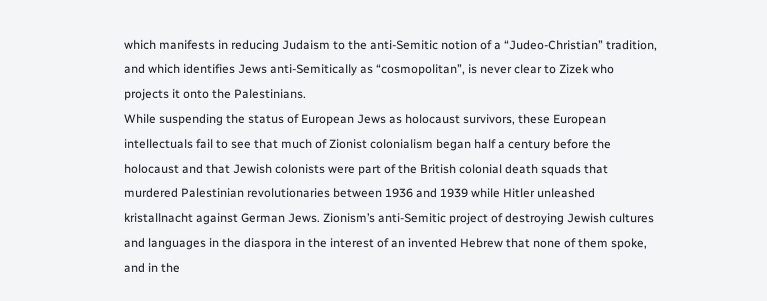which manifests in reducing Judaism to the anti-Semitic notion of a “Judeo-Christian” tradition, and which identifies Jews anti-Semitically as “cosmopolitan”, is never clear to Zizek who projects it onto the Palestinians.
While suspending the status of European Jews as holocaust survivors, these European intellectuals fail to see that much of Zionist colonialism began half a century before the holocaust and that Jewish colonists were part of the British colonial death squads that murdered Palestinian revolutionaries between 1936 and 1939 while Hitler unleashed kristallnacht against German Jews. Zionism’s anti-Semitic project of destroying Jewish cultures and languages in the diaspora in the interest of an invented Hebrew that none of them spoke, and in the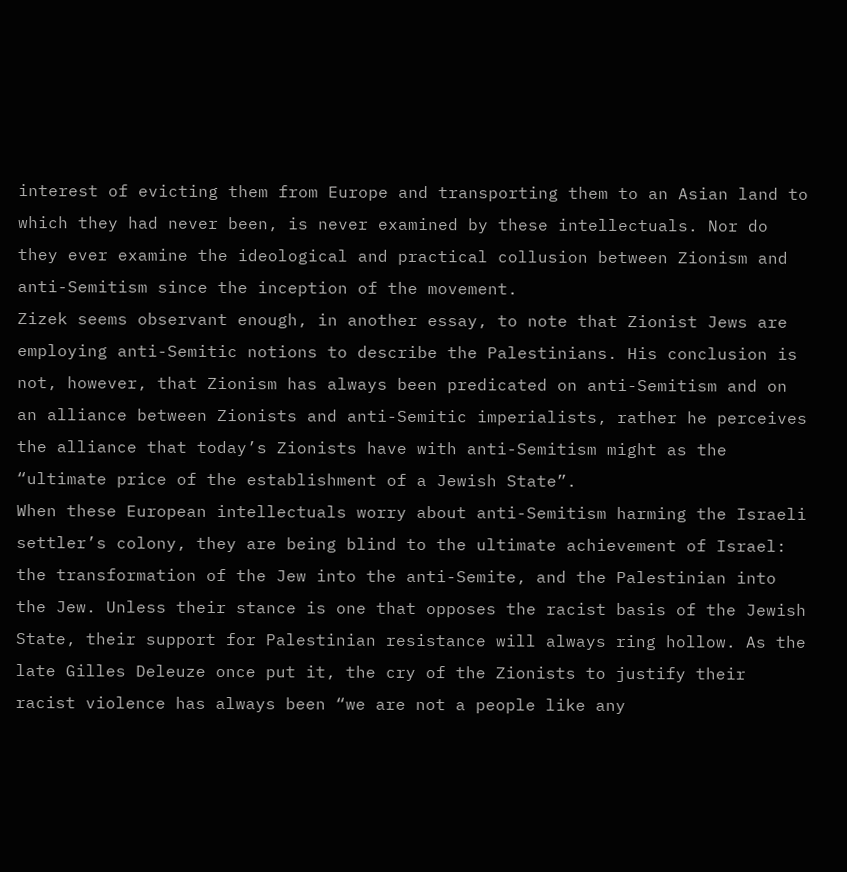interest of evicting them from Europe and transporting them to an Asian land to which they had never been, is never examined by these intellectuals. Nor do they ever examine the ideological and practical collusion between Zionism and anti-Semitism since the inception of the movement.
Zizek seems observant enough, in another essay, to note that Zionist Jews are employing anti-Semitic notions to describe the Palestinians. His conclusion is not, however, that Zionism has always been predicated on anti-Semitism and on an alliance between Zionists and anti-Semitic imperialists, rather he perceives the alliance that today’s Zionists have with anti-Semitism might as the “ultimate price of the establishment of a Jewish State”.
When these European intellectuals worry about anti-Semitism harming the Israeli settler’s colony, they are being blind to the ultimate achievement of Israel: the transformation of the Jew into the anti-Semite, and the Palestinian into the Jew. Unless their stance is one that opposes the racist basis of the Jewish State, their support for Palestinian resistance will always ring hollow. As the late Gilles Deleuze once put it, the cry of the Zionists to justify their racist violence has always been “we are not a people like any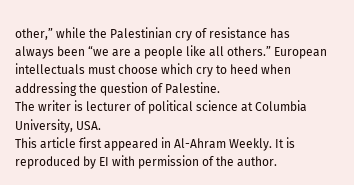other,” while the Palestinian cry of resistance has always been “we are a people like all others.” European intellectuals must choose which cry to heed when addressing the question of Palestine.
The writer is lecturer of political science at Columbia University, USA.
This article first appeared in Al-Ahram Weekly. It is reproduced by EI with permission of the author.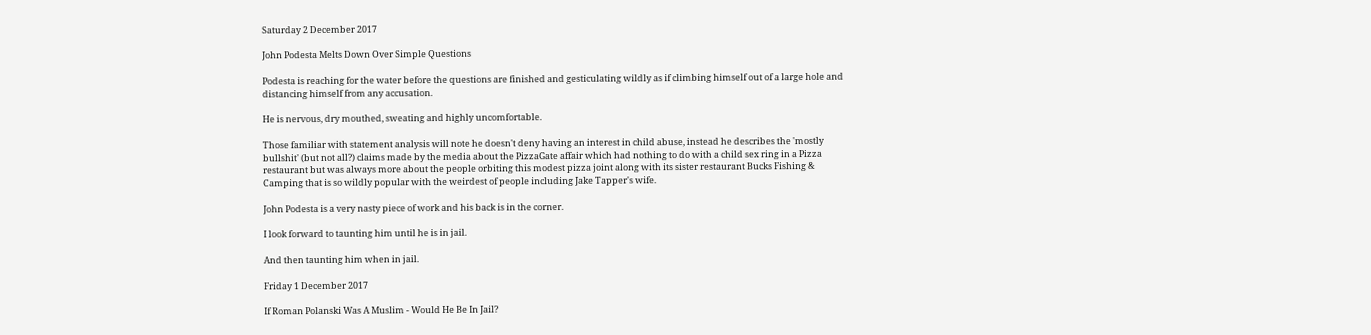Saturday 2 December 2017

John Podesta Melts Down Over Simple Questions

Podesta is reaching for the water before the questions are finished and gesticulating wildly as if climbing himself out of a large hole and distancing himself from any accusation.

He is nervous, dry mouthed, sweating and highly uncomfortable.

Those familiar with statement analysis will note he doesn't deny having an interest in child abuse, instead he describes the 'mostly bullshit' (but not all?) claims made by the media about the PizzaGate affair which had nothing to do with a child sex ring in a Pizza restaurant but was always more about the people orbiting this modest pizza joint along with its sister restaurant Bucks Fishing & Camping that is so wildly popular with the weirdest of people including Jake Tapper's wife.

John Podesta is a very nasty piece of work and his back is in the corner.

I look forward to taunting him until he is in jail.

And then taunting him when in jail.

Friday 1 December 2017

If Roman Polanski Was A Muslim - Would He Be In Jail?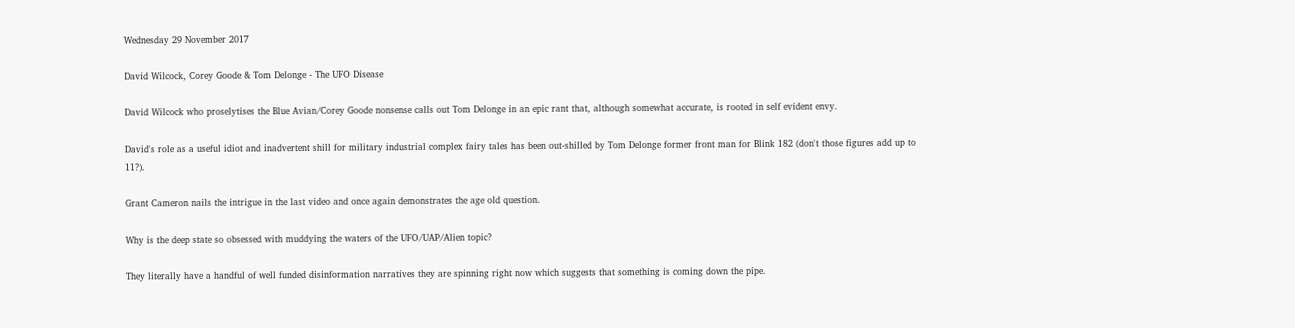Wednesday 29 November 2017

David Wilcock, Corey Goode & Tom Delonge - The UFO Disease

David Wilcock who proselytises the Blue Avian/Corey Goode nonsense calls out Tom Delonge in an epic rant that, although somewhat accurate, is rooted in self evident envy.

David's role as a useful idiot and inadvertent shill for military industrial complex fairy tales has been out-shilled by Tom Delonge former front man for Blink 182 (don't those figures add up to 11?).

Grant Cameron nails the intrigue in the last video and once again demonstrates the age old question.

Why is the deep state so obsessed with muddying the waters of the UFO/UAP/Alien topic?

They literally have a handful of well funded disinformation narratives they are spinning right now which suggests that something is coming down the pipe.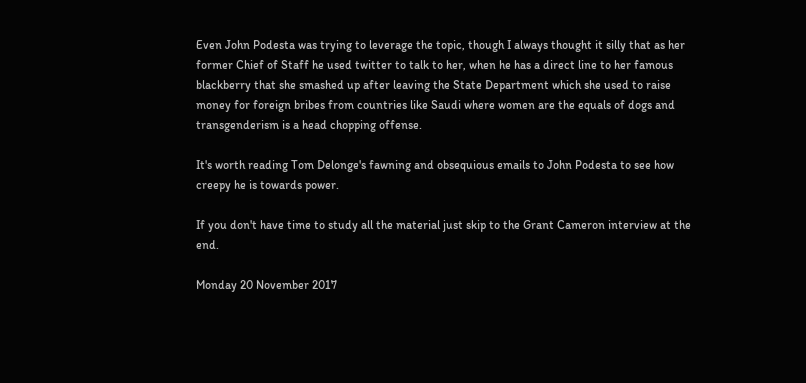Even John Podesta was trying to leverage the topic, though I always thought it silly that as her former Chief of Staff he used twitter to talk to her, when he has a direct line to her famous blackberry that she smashed up after leaving the State Department which she used to raise money for foreign bribes from countries like Saudi where women are the equals of dogs and transgenderism is a head chopping offense.

It's worth reading Tom Delonge's fawning and obsequious emails to John Podesta to see how creepy he is towards power.

If you don't have time to study all the material just skip to the Grant Cameron interview at the end.

Monday 20 November 2017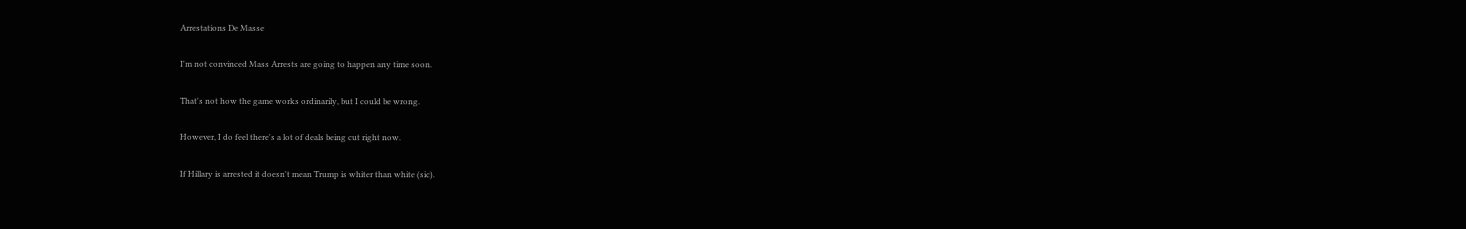Arrestations De Masse

I'm not convinced Mass Arrests are going to happen any time soon.

That's not how the game works ordinarily, but I could be wrong.

However, I do feel there's a lot of deals being cut right now.

If Hillary is arrested it doesn't mean Trump is whiter than white (sic).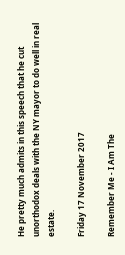He pretty much admits in this speech that he cut unorthodox deals with the NY mayor to do well in real estate.

Friday 17 November 2017

Remember Me - I Am The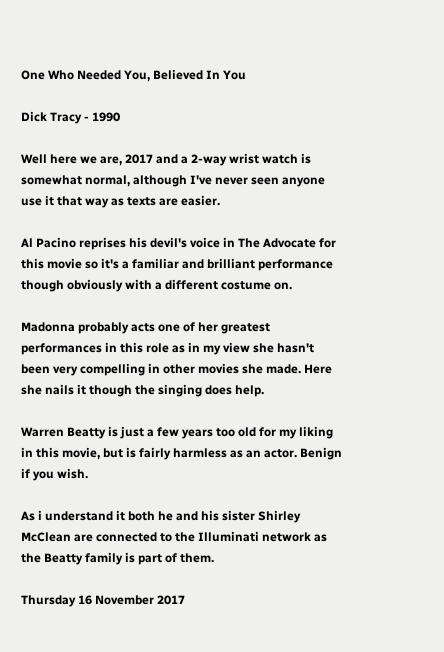One Who Needed You, Believed In You

Dick Tracy - 1990

Well here we are, 2017 and a 2-way wrist watch is somewhat normal, although I've never seen anyone use it that way as texts are easier.

Al Pacino reprises his devil's voice in The Advocate for this movie so it's a familiar and brilliant performance though obviously with a different costume on.

Madonna probably acts one of her greatest performances in this role as in my view she hasn't been very compelling in other movies she made. Here she nails it though the singing does help.

Warren Beatty is just a few years too old for my liking in this movie, but is fairly harmless as an actor. Benign if you wish.

As i understand it both he and his sister Shirley McClean are connected to the Illuminati network as the Beatty family is part of them.

Thursday 16 November 2017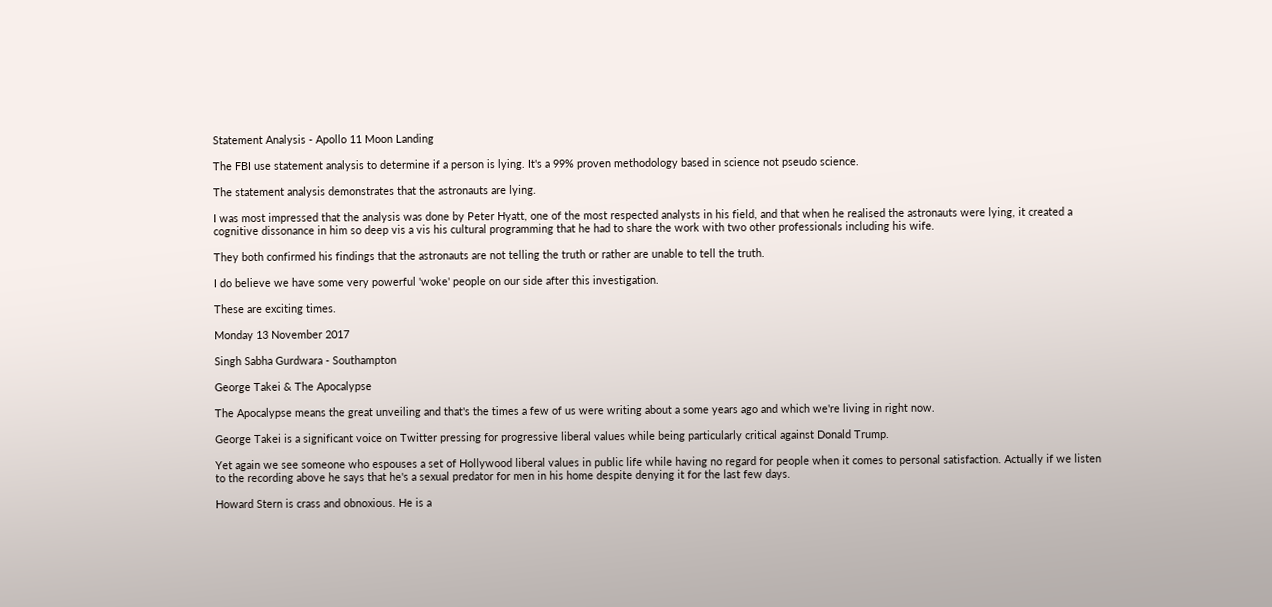Statement Analysis - Apollo 11 Moon Landing

The FBI use statement analysis to determine if a person is lying. It's a 99% proven methodology based in science not pseudo science.

The statement analysis demonstrates that the astronauts are lying.

I was most impressed that the analysis was done by Peter Hyatt, one of the most respected analysts in his field, and that when he realised the astronauts were lying, it created a cognitive dissonance in him so deep vis a vis his cultural programming that he had to share the work with two other professionals including his wife.

They both confirmed his findings that the astronauts are not telling the truth or rather are unable to tell the truth.

I do believe we have some very powerful 'woke' people on our side after this investigation.

These are exciting times.

Monday 13 November 2017

Singh Sabha Gurdwara - Southampton

George Takei & The Apocalypse

The Apocalypse means the great unveiling and that's the times a few of us were writing about a some years ago and which we're living in right now.

George Takei is a significant voice on Twitter pressing for progressive liberal values while being particularly critical against Donald Trump.

Yet again we see someone who espouses a set of Hollywood liberal values in public life while having no regard for people when it comes to personal satisfaction. Actually if we listen to the recording above he says that he's a sexual predator for men in his home despite denying it for the last few days.

Howard Stern is crass and obnoxious. He is a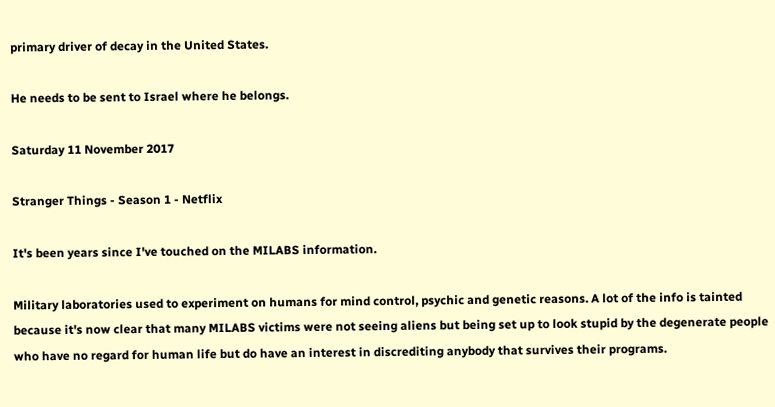primary driver of decay in the United States.

He needs to be sent to Israel where he belongs.

Saturday 11 November 2017

Stranger Things - Season 1 - Netflix

It's been years since I've touched on the MILABS information.

Military laboratories used to experiment on humans for mind control, psychic and genetic reasons. A lot of the info is tainted because it's now clear that many MILABS victims were not seeing aliens but being set up to look stupid by the degenerate people who have no regard for human life but do have an interest in discrediting anybody that survives their programs.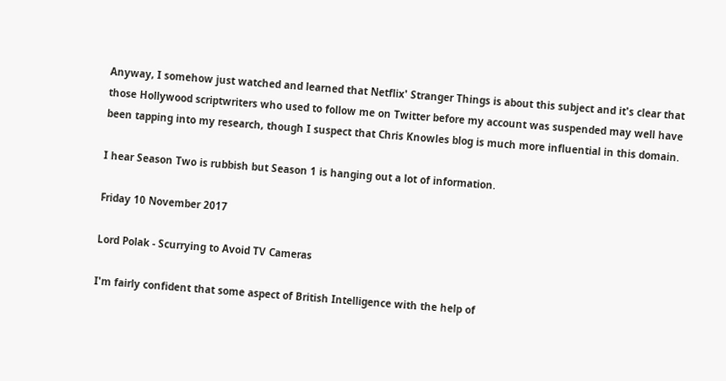Anyway, I somehow just watched and learned that Netflix' Stranger Things is about this subject and it's clear that those Hollywood scriptwriters who used to follow me on Twitter before my account was suspended may well have been tapping into my research, though I suspect that Chris Knowles blog is much more influential in this domain.

I hear Season Two is rubbish but Season 1 is hanging out a lot of information.

Friday 10 November 2017

Lord Polak - Scurrying to Avoid TV Cameras

I'm fairly confident that some aspect of British Intelligence with the help of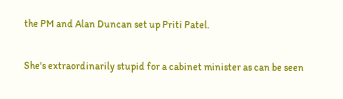the PM and Alan Duncan set up Priti Patel.

She's extraordinarily stupid for a cabinet minister as can be seen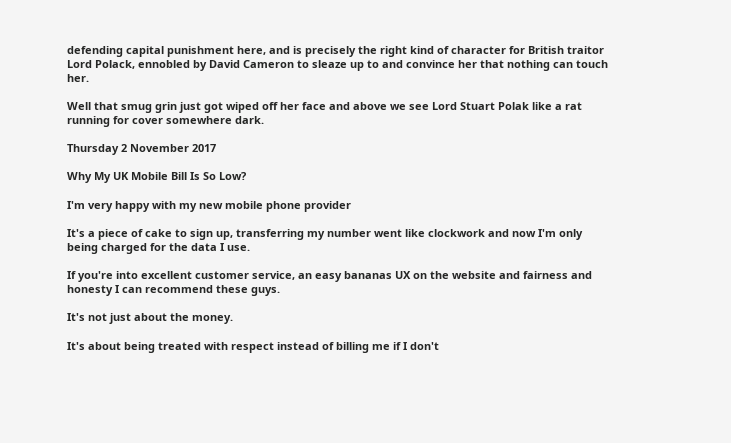defending capital punishment here, and is precisely the right kind of character for British traitor Lord Polack, ennobled by David Cameron to sleaze up to and convince her that nothing can touch her.

Well that smug grin just got wiped off her face and above we see Lord Stuart Polak like a rat running for cover somewhere dark.

Thursday 2 November 2017

Why My UK Mobile Bill Is So Low?

I'm very happy with my new mobile phone provider

It's a piece of cake to sign up, transferring my number went like clockwork and now I'm only being charged for the data I use.

If you're into excellent customer service, an easy bananas UX on the website and fairness and honesty I can recommend these guys.

It's not just about the money.

It's about being treated with respect instead of billing me if I don't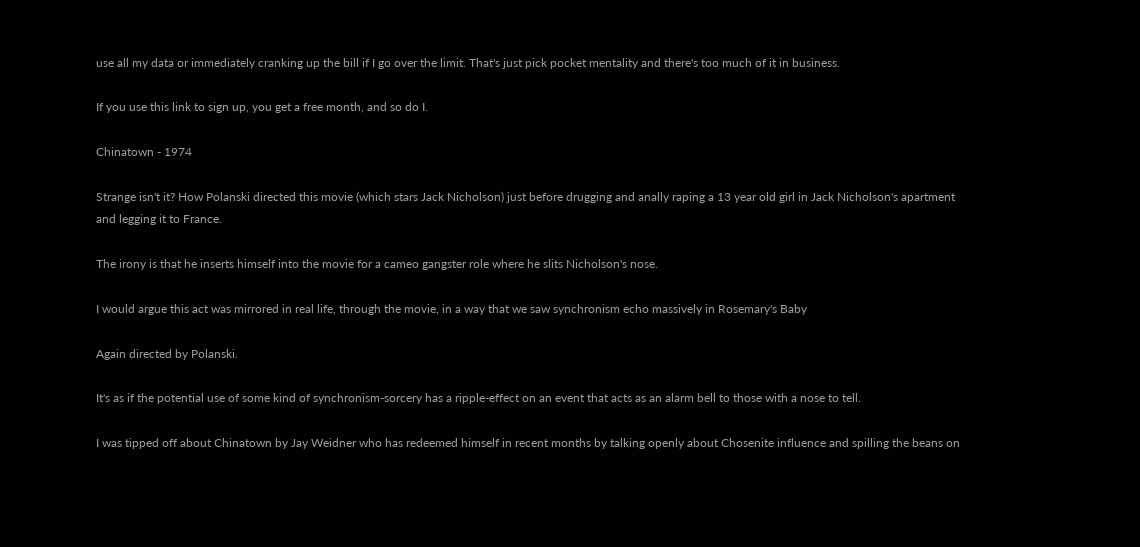use all my data or immediately cranking up the bill if I go over the limit. That's just pick pocket mentality and there's too much of it in business.

If you use this link to sign up, you get a free month, and so do I.

Chinatown - 1974

Strange isn't it? How Polanski directed this movie (which stars Jack Nicholson) just before drugging and anally raping a 13 year old girl in Jack Nicholson's apartment and legging it to France.

The irony is that he inserts himself into the movie for a cameo gangster role where he slits Nicholson's nose.

I would argue this act was mirrored in real life, through the movie, in a way that we saw synchronism echo massively in Rosemary's Baby

Again directed by Polanski.

It's as if the potential use of some kind of synchronism-sorcery has a ripple-effect on an event that acts as an alarm bell to those with a nose to tell.

I was tipped off about Chinatown by Jay Weidner who has redeemed himself in recent months by talking openly about Chosenite influence and spilling the beans on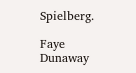Spielberg.

Faye Dunaway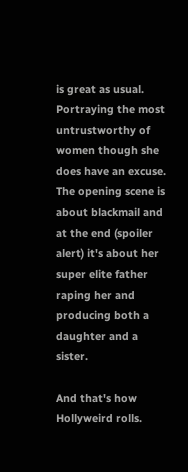is great as usual. Portraying the most untrustworthy of women though she does have an excuse. The opening scene is about blackmail and at the end (spoiler alert) it's about her super elite father raping her and producing both a daughter and a sister.

And that's how Hollyweird rolls.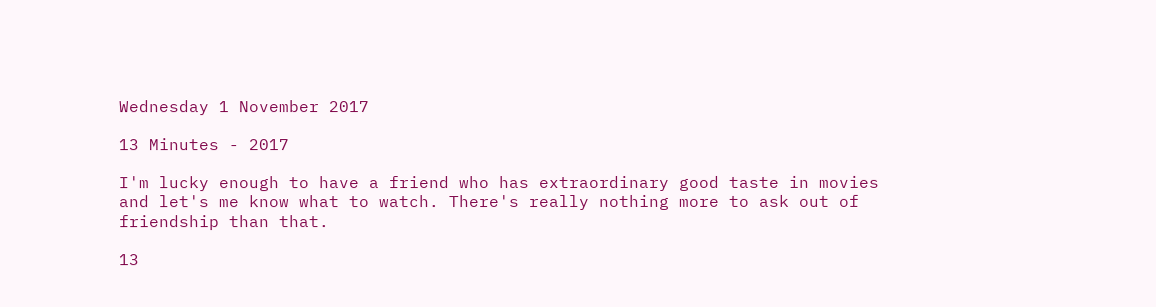Wednesday 1 November 2017

13 Minutes - 2017

I'm lucky enough to have a friend who has extraordinary good taste in movies and let's me know what to watch. There's really nothing more to ask out of friendship than that.

13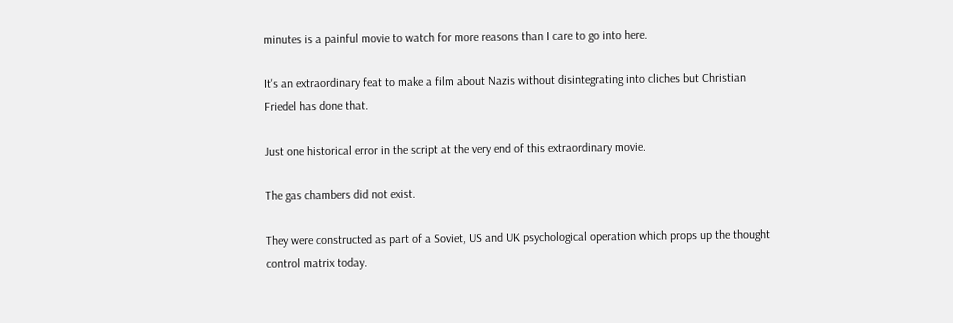minutes is a painful movie to watch for more reasons than I care to go into here.

It's an extraordinary feat to make a film about Nazis without disintegrating into cliches but Christian Friedel has done that.

Just one historical error in the script at the very end of this extraordinary movie.

The gas chambers did not exist.

They were constructed as part of a Soviet, US and UK psychological operation which props up the thought control matrix today.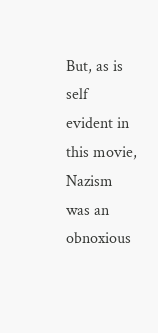But, as is self evident in this movie, Nazism was an obnoxious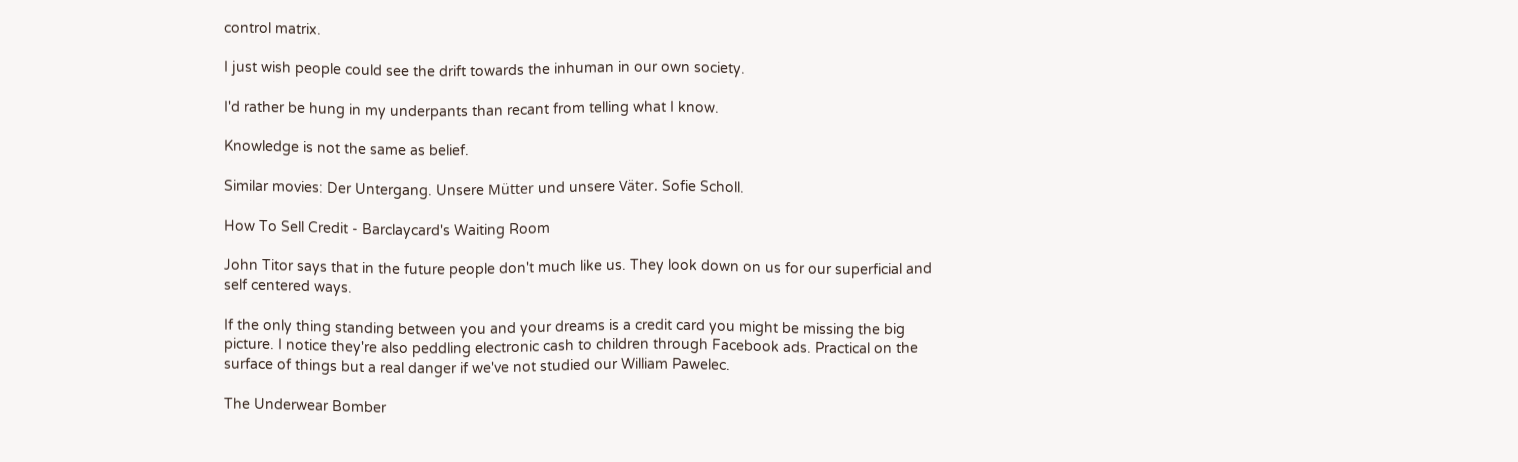control matrix.

I just wish people could see the drift towards the inhuman in our own society.

I'd rather be hung in my underpants than recant from telling what I know.

Knowledge is not the same as belief.

Similar movies: Der Untergang. Unsere Mütter und unsere Väter. Sofie Scholl.

How To Sell Credit - Barclaycard's Waiting Room

John Titor says that in the future people don't much like us. They look down on us for our superficial and self centered ways.

If the only thing standing between you and your dreams is a credit card you might be missing the big picture. I notice they're also peddling electronic cash to children through Facebook ads. Practical on the surface of things but a real danger if we've not studied our William Pawelec.

The Underwear Bomber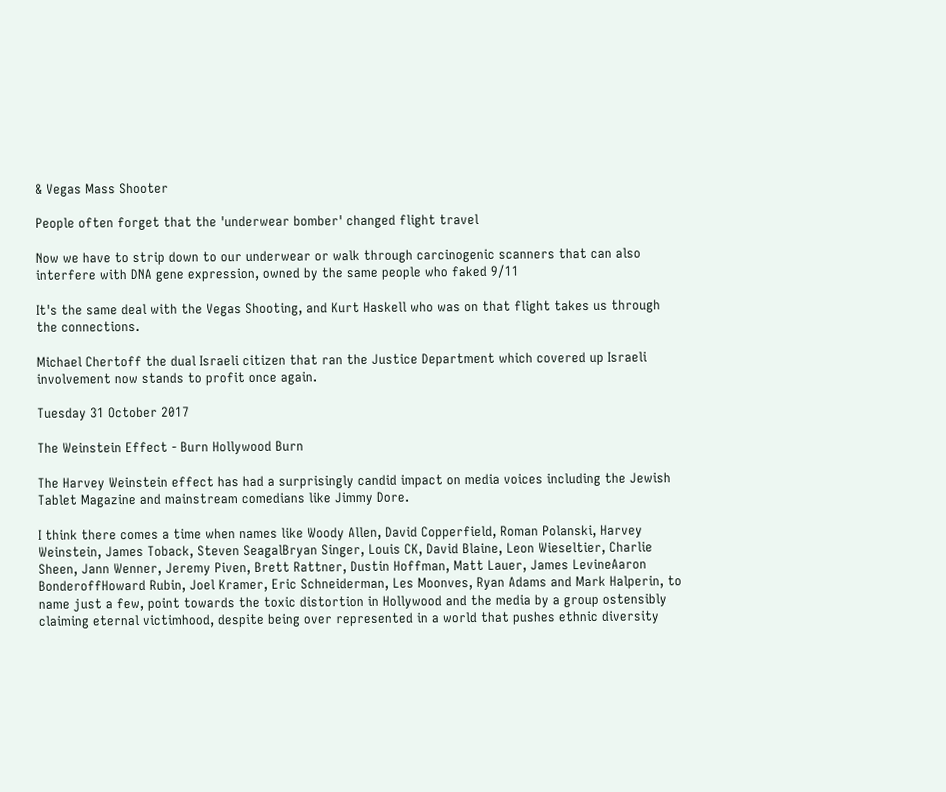& Vegas Mass Shooter

People often forget that the 'underwear bomber' changed flight travel

Now we have to strip down to our underwear or walk through carcinogenic scanners that can also interfere with DNA gene expression, owned by the same people who faked 9/11

It's the same deal with the Vegas Shooting, and Kurt Haskell who was on that flight takes us through the connections.

Michael Chertoff the dual Israeli citizen that ran the Justice Department which covered up Israeli involvement now stands to profit once again.

Tuesday 31 October 2017

The Weinstein Effect - Burn Hollywood Burn

The Harvey Weinstein effect has had a surprisingly candid impact on media voices including the Jewish Tablet Magazine and mainstream comedians like Jimmy Dore.

I think there comes a time when names like Woody Allen, David Copperfield, Roman Polanski, Harvey Weinstein, James Toback, Steven SeagalBryan Singer, Louis CK, David Blaine, Leon Wieseltier, Charlie Sheen, Jann Wenner, Jeremy Piven, Brett Rattner, Dustin Hoffman, Matt Lauer, James LevineAaron BonderoffHoward Rubin, Joel Kramer, Eric Schneiderman, Les Moonves, Ryan Adams and Mark Halperin, to name just a few, point towards the toxic distortion in Hollywood and the media by a group ostensibly claiming eternal victimhood, despite being over represented in a world that pushes ethnic diversity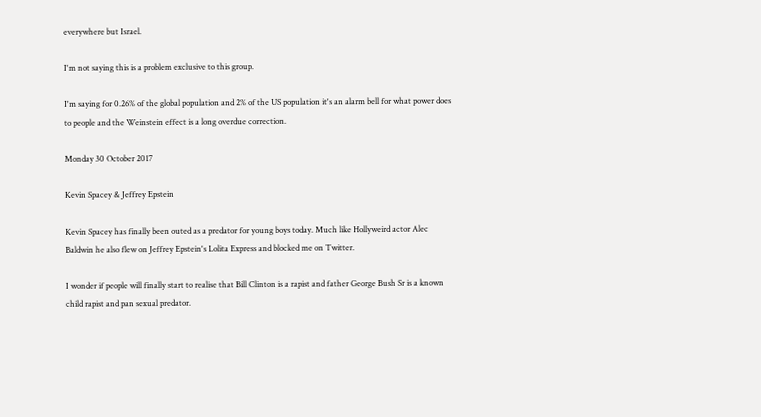everywhere but Israel.

I'm not saying this is a problem exclusive to this group.

I'm saying for 0.26% of the global population and 2% of the US population it's an alarm bell for what power does to people and the Weinstein effect is a long overdue correction.

Monday 30 October 2017

Kevin Spacey & Jeffrey Epstein

Kevin Spacey has finally been outed as a predator for young boys today. Much like Hollyweird actor Alec Baldwin he also flew on Jeffrey Epstein's Lolita Express and blocked me on Twitter.

I wonder if people will finally start to realise that Bill Clinton is a rapist and father George Bush Sr is a known child rapist and pan sexual predator.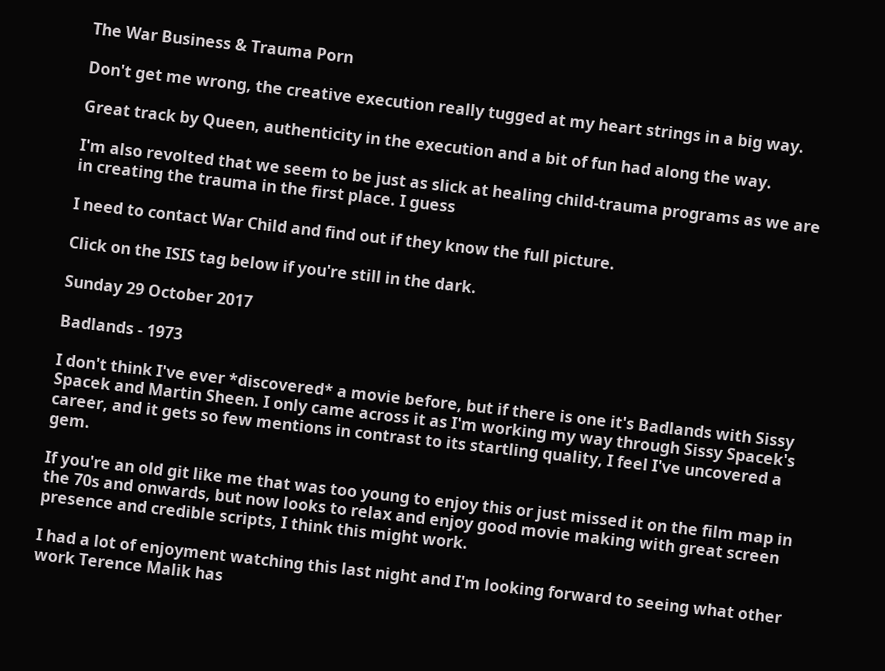The War Business & Trauma Porn

Don't get me wrong, the creative execution really tugged at my heart strings in a big way.

Great track by Queen, authenticity in the execution and a bit of fun had along the way.

I'm also revolted that we seem to be just as slick at healing child-trauma programs as we are in creating the trauma in the first place. I guess

I need to contact War Child and find out if they know the full picture.

Click on the ISIS tag below if you're still in the dark.

Sunday 29 October 2017

Badlands - 1973

I don't think I've ever *discovered* a movie before, but if there is one it's Badlands with Sissy Spacek and Martin Sheen. I only came across it as I'm working my way through Sissy Spacek's career, and it gets so few mentions in contrast to its startling quality, I feel I've uncovered a gem.

If you're an old git like me that was too young to enjoy this or just missed it on the film map in the 70s and onwards, but now looks to relax and enjoy good movie making with great screen presence and credible scripts, I think this might work.

I had a lot of enjoyment watching this last night and I'm looking forward to seeing what other work Terence Malik has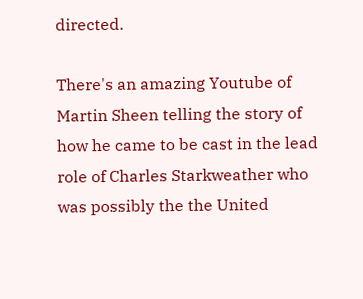directed.

There's an amazing Youtube of Martin Sheen telling the story of how he came to be cast in the lead role of Charles Starkweather who was possibly the the United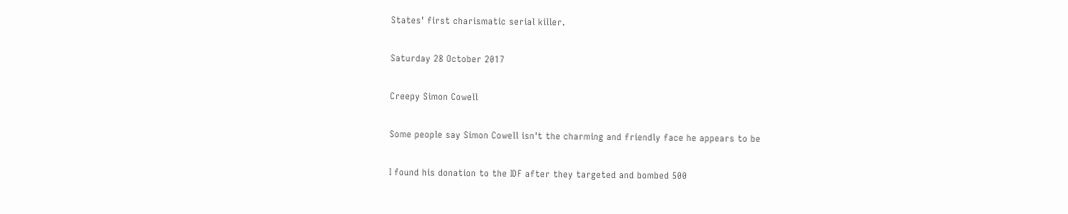States' first charismatic serial killer.

Saturday 28 October 2017

Creepy Simon Cowell

Some people say Simon Cowell isn't the charming and friendly face he appears to be

I found his donation to the IDF after they targeted and bombed 500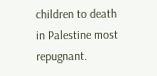children to death in Palestine most repugnant.